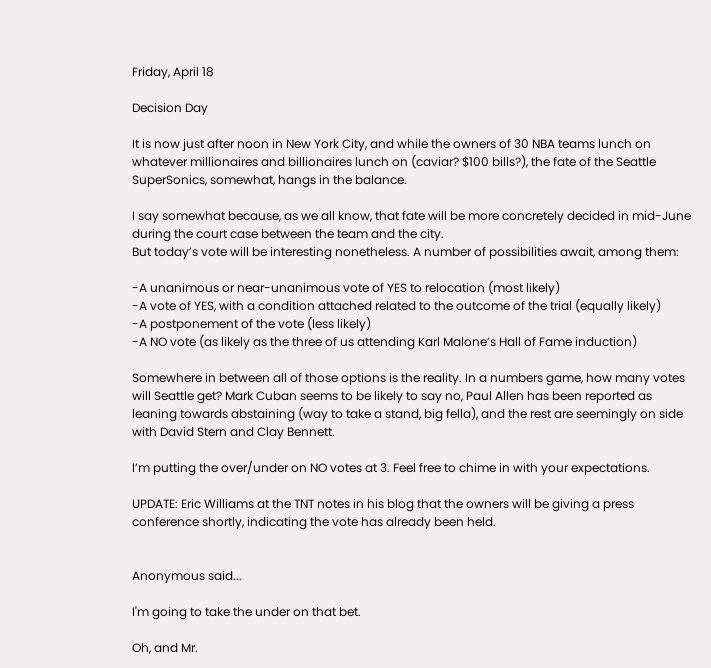Friday, April 18

Decision Day

It is now just after noon in New York City, and while the owners of 30 NBA teams lunch on whatever millionaires and billionaires lunch on (caviar? $100 bills?), the fate of the Seattle SuperSonics, somewhat, hangs in the balance.

I say somewhat because, as we all know, that fate will be more concretely decided in mid-June during the court case between the team and the city.
But today’s vote will be interesting nonetheless. A number of possibilities await, among them:

-A unanimous or near-unanimous vote of YES to relocation (most likely)
-A vote of YES, with a condition attached related to the outcome of the trial (equally likely)
-A postponement of the vote (less likely)
-A NO vote (as likely as the three of us attending Karl Malone’s Hall of Fame induction)

Somewhere in between all of those options is the reality. In a numbers game, how many votes will Seattle get? Mark Cuban seems to be likely to say no, Paul Allen has been reported as leaning towards abstaining (way to take a stand, big fella), and the rest are seemingly on side with David Stern and Clay Bennett.

I’m putting the over/under on NO votes at 3. Feel free to chime in with your expectations.

UPDATE: Eric Williams at the TNT notes in his blog that the owners will be giving a press conference shortly, indicating the vote has already been held.


Anonymous said...

I'm going to take the under on that bet.

Oh, and Mr.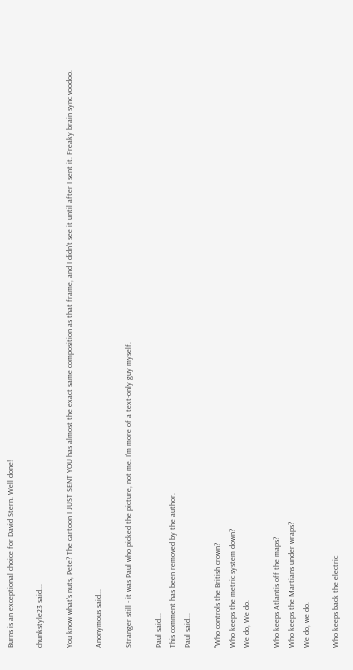Burns is an exceptional choice for David Stern. Well done!

chunkstyle23 said...

You know what's nuts, Pete? The cartoon I JUST SENT YOU has almost the exact same composition as that frame, and I didn't see it until after I sent it. Freaky brain sync voodoo.

Anonymous said...

Stranger still - it was Paul who picked the picture, not me. I'm more of a text-only guy myself.

Paul said...
This comment has been removed by the author.
Paul said...

"Who controls the British crown?
Who keeps the metric system down?
We do, We do.

Who keeps Atlantis off the maps?
Who keeps the Martians under wraps?
We do, we do.

Who keeps back the electric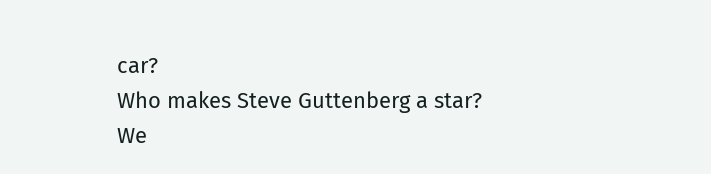car?
Who makes Steve Guttenberg a star?
We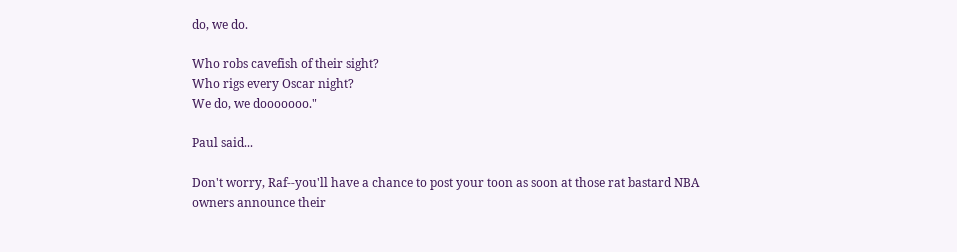do, we do.

Who robs cavefish of their sight?
Who rigs every Oscar night?
We do, we dooooooo."

Paul said...

Don't worry, Raf--you'll have a chance to post your toon as soon at those rat bastard NBA owners announce their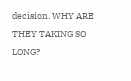decision. WHY ARE THEY TAKING SO LONG?